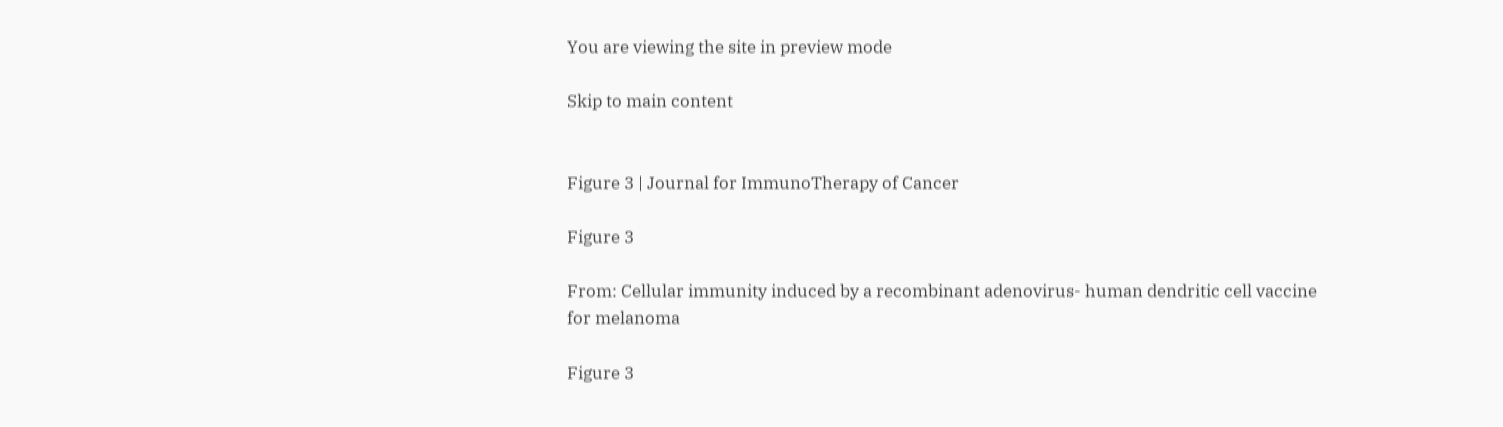You are viewing the site in preview mode

Skip to main content


Figure 3 | Journal for ImmunoTherapy of Cancer

Figure 3

From: Cellular immunity induced by a recombinant adenovirus- human dendritic cell vaccine for melanoma

Figure 3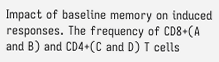Impact of baseline memory on induced responses. The frequency of CD8+(A and B) and CD4+(C and D) T cells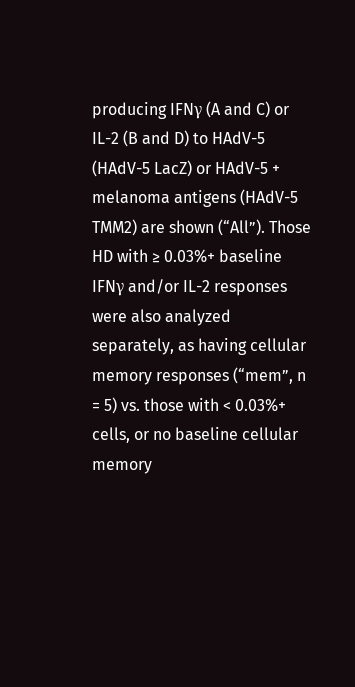producing IFNγ (A and C) or IL-2 (B and D) to HAdV-5 (HAdV-5 LacZ) or HAdV-5 + melanoma antigens (HAdV-5 TMM2) are shown (“All”). Those HD with ≥ 0.03%+ baseline IFNγ and/or IL-2 responses were also analyzed separately, as having cellular memory responses (“mem”, n = 5) vs. those with < 0.03%+ cells, or no baseline cellular memory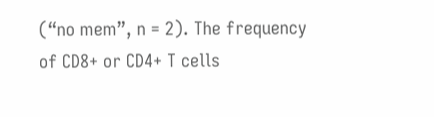(“no mem”, n = 2). The frequency of CD8+ or CD4+ T cells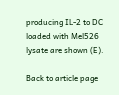producing IL-2 to DC loaded with Mel526 lysate are shown (E).

Back to article page